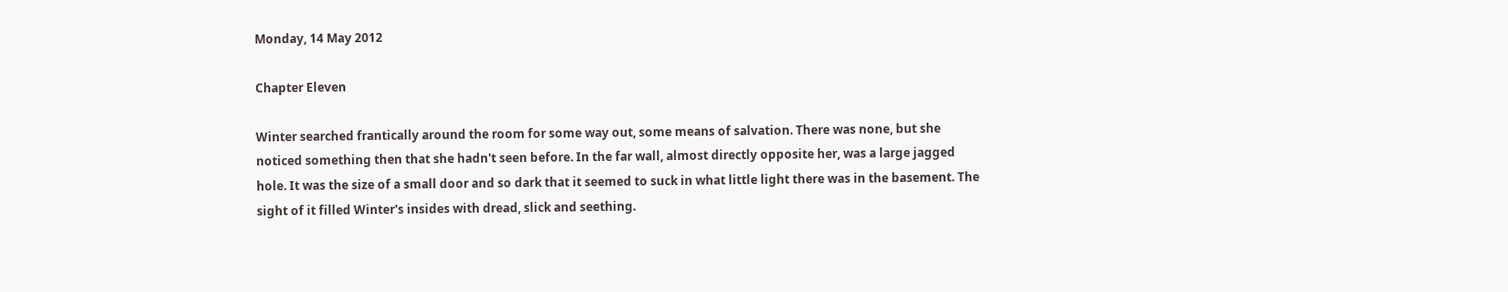Monday, 14 May 2012

Chapter Eleven

Winter searched frantically around the room for some way out, some means of salvation. There was none, but she noticed something then that she hadn't seen before. In the far wall, almost directly opposite her, was a large jagged hole. It was the size of a small door and so dark that it seemed to suck in what little light there was in the basement. The sight of it filled Winter's insides with dread, slick and seething.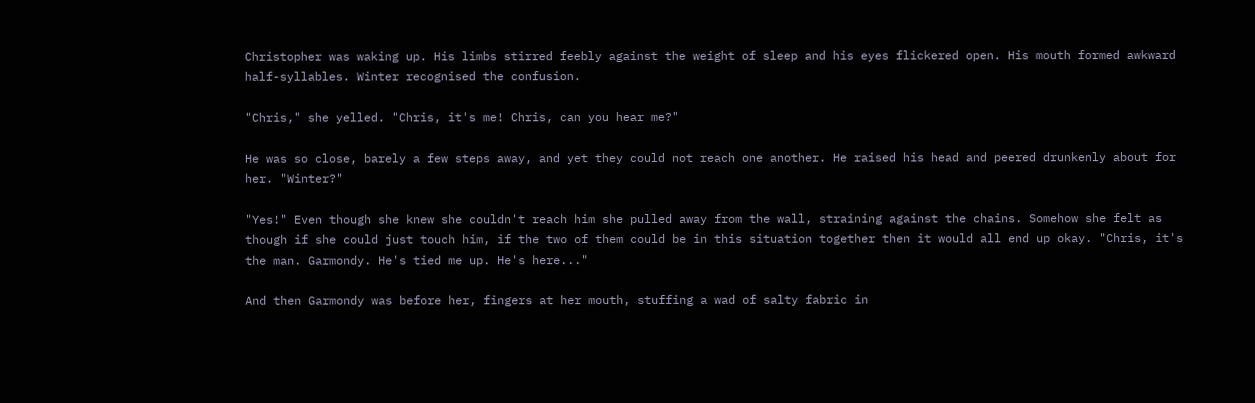Christopher was waking up. His limbs stirred feebly against the weight of sleep and his eyes flickered open. His mouth formed awkward half-syllables. Winter recognised the confusion.

"Chris," she yelled. "Chris, it's me! Chris, can you hear me?"

He was so close, barely a few steps away, and yet they could not reach one another. He raised his head and peered drunkenly about for her. "Winter?"

"Yes!" Even though she knew she couldn't reach him she pulled away from the wall, straining against the chains. Somehow she felt as though if she could just touch him, if the two of them could be in this situation together then it would all end up okay. "Chris, it's the man. Garmondy. He's tied me up. He's here..."

And then Garmondy was before her, fingers at her mouth, stuffing a wad of salty fabric in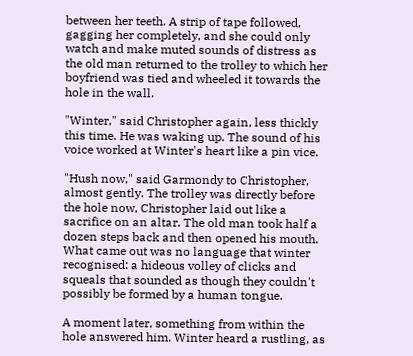between her teeth. A strip of tape followed, gagging her completely, and she could only watch and make muted sounds of distress as the old man returned to the trolley to which her boyfriend was tied and wheeled it towards the hole in the wall.

"Winter," said Christopher again, less thickly this time. He was waking up. The sound of his voice worked at Winter's heart like a pin vice.

"Hush now," said Garmondy to Christopher, almost gently. The trolley was directly before the hole now, Christopher laid out like a sacrifice on an altar. The old man took half a dozen steps back and then opened his mouth. What came out was no language that winter recognised: a hideous volley of clicks and squeals that sounded as though they couldn't possibly be formed by a human tongue.

A moment later, something from within the hole answered him. Winter heard a rustling, as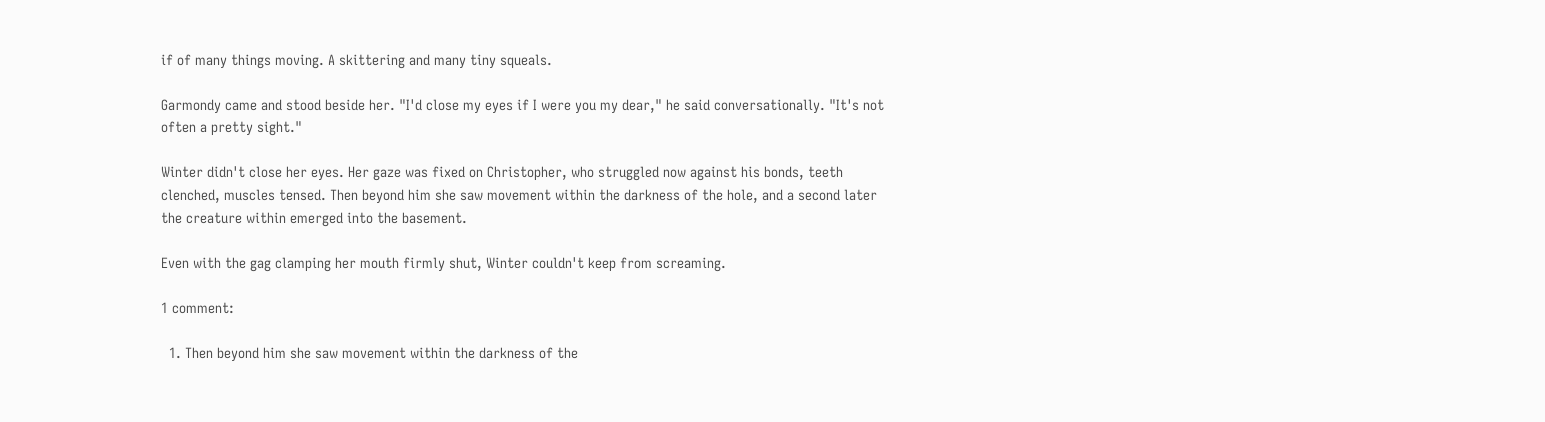if of many things moving. A skittering and many tiny squeals.

Garmondy came and stood beside her. "I'd close my eyes if I were you my dear," he said conversationally. "It's not often a pretty sight."

Winter didn't close her eyes. Her gaze was fixed on Christopher, who struggled now against his bonds, teeth clenched, muscles tensed. Then beyond him she saw movement within the darkness of the hole, and a second later the creature within emerged into the basement.

Even with the gag clamping her mouth firmly shut, Winter couldn't keep from screaming.

1 comment:

  1. Then beyond him she saw movement within the darkness of the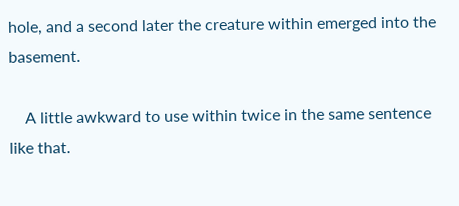hole, and a second later the creature within emerged into the basement.

    A little awkward to use within twice in the same sentence like that.